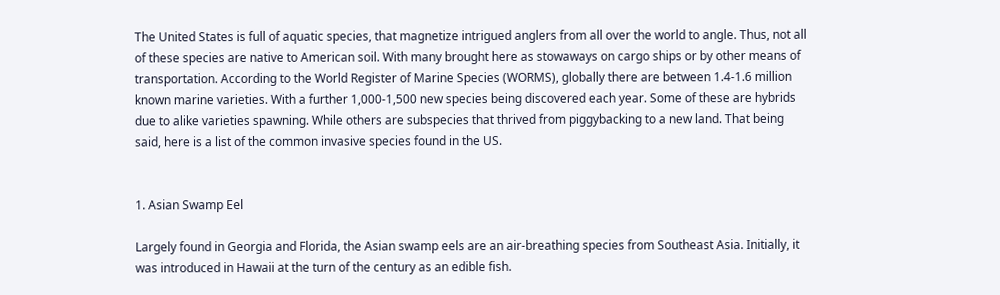The United States is full of aquatic species, that magnetize intrigued anglers from all over the world to angle. Thus, not all of these species are native to American soil. With many brought here as stowaways on cargo ships or by other means of transportation. According to the World Register of Marine Species (WORMS), globally there are between 1.4-1.6 million known marine varieties. With a further 1,000-1,500 new species being discovered each year. Some of these are hybrids due to alike varieties spawning. While others are subspecies that thrived from piggybacking to a new land. That being said, here is a list of the common invasive species found in the US.


1. Asian Swamp Eel

Largely found in Georgia and Florida, the Asian swamp eels are an air-breathing species from Southeast Asia. Initially, it was introduced in Hawaii at the turn of the century as an edible fish.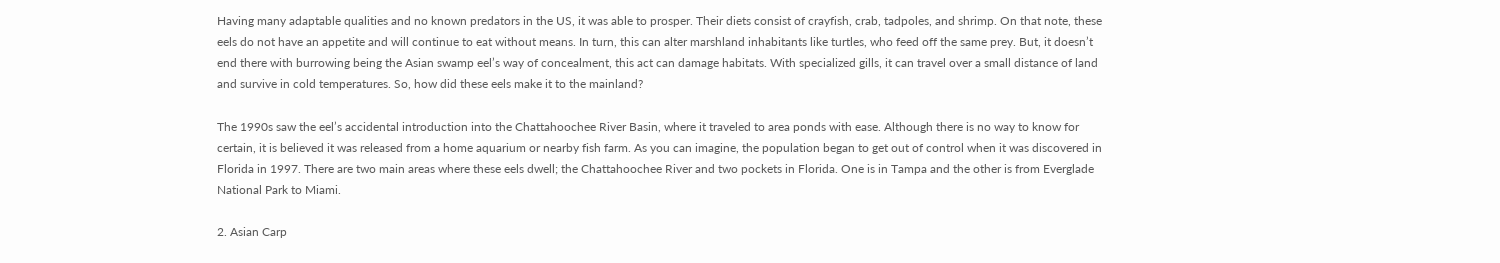Having many adaptable qualities and no known predators in the US, it was able to prosper. Their diets consist of crayfish, crab, tadpoles, and shrimp. On that note, these eels do not have an appetite and will continue to eat without means. In turn, this can alter marshland inhabitants like turtles, who feed off the same prey. But, it doesn’t end there with burrowing being the Asian swamp eel’s way of concealment, this act can damage habitats. With specialized gills, it can travel over a small distance of land and survive in cold temperatures. So, how did these eels make it to the mainland?

The 1990s saw the eel’s accidental introduction into the Chattahoochee River Basin, where it traveled to area ponds with ease. Although there is no way to know for certain, it is believed it was released from a home aquarium or nearby fish farm. As you can imagine, the population began to get out of control when it was discovered in Florida in 1997. There are two main areas where these eels dwell; the Chattahoochee River and two pockets in Florida. One is in Tampa and the other is from Everglade National Park to Miami.

2. Asian Carp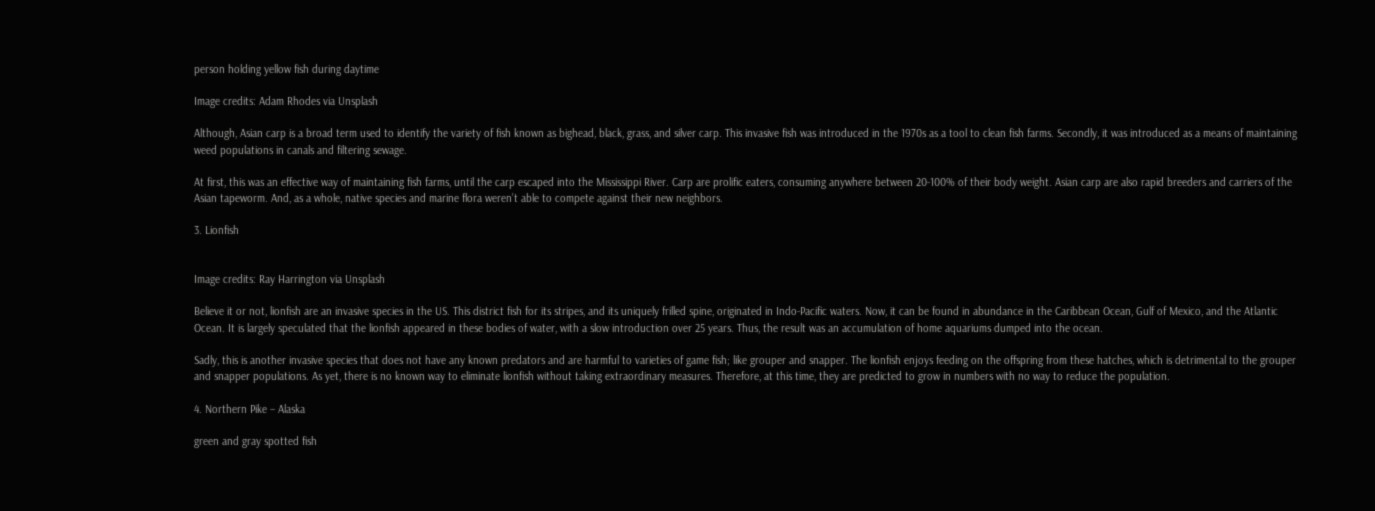person holding yellow fish during daytime

Image credits: Adam Rhodes via Unsplash

Although, Asian carp is a broad term used to identify the variety of fish known as bighead, black, grass, and silver carp. This invasive fish was introduced in the 1970s as a tool to clean fish farms. Secondly, it was introduced as a means of maintaining weed populations in canals and filtering sewage.

At first, this was an effective way of maintaining fish farms, until the carp escaped into the Mississippi River. Carp are prolific eaters, consuming anywhere between 20-100% of their body weight. Asian carp are also rapid breeders and carriers of the Asian tapeworm. And, as a whole, native species and marine flora weren’t able to compete against their new neighbors.

3. Lionfish


Image credits: Ray Harrington via Unsplash

Believe it or not, lionfish are an invasive species in the US. This district fish for its stripes, and its uniquely frilled spine, originated in Indo-Pacific waters. Now, it can be found in abundance in the Caribbean Ocean, Gulf of Mexico, and the Atlantic Ocean. It is largely speculated that the lionfish appeared in these bodies of water, with a slow introduction over 25 years. Thus, the result was an accumulation of home aquariums dumped into the ocean.

Sadly, this is another invasive species that does not have any known predators and are harmful to varieties of game fish; like grouper and snapper. The lionfish enjoys feeding on the offspring from these hatches, which is detrimental to the grouper and snapper populations. As yet, there is no known way to eliminate lionfish without taking extraordinary measures. Therefore, at this time, they are predicted to grow in numbers with no way to reduce the population.

4. Northern Pike – Alaska

green and gray spotted fish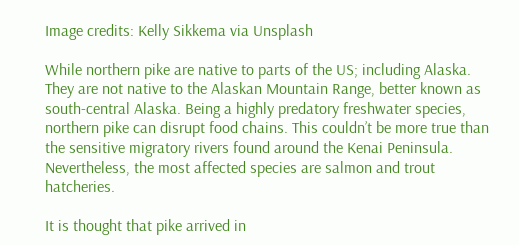Image credits: Kelly Sikkema via Unsplash

While northern pike are native to parts of the US; including Alaska. They are not native to the Alaskan Mountain Range, better known as south-central Alaska. Being a highly predatory freshwater species, northern pike can disrupt food chains. This couldn’t be more true than the sensitive migratory rivers found around the Kenai Peninsula. Nevertheless, the most affected species are salmon and trout hatcheries.

It is thought that pike arrived in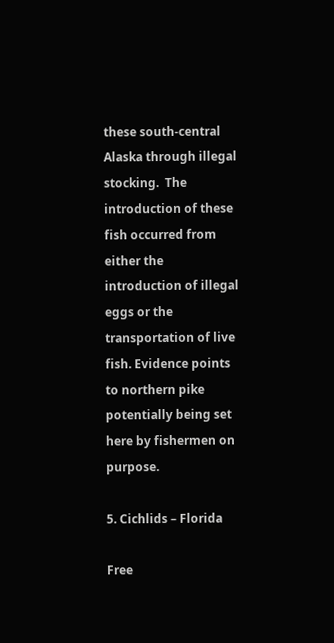these south-central Alaska through illegal stocking.  The introduction of these fish occurred from either the introduction of illegal eggs or the transportation of live fish. Evidence points to northern pike potentially being set here by fishermen on purpose.

5. Cichlids – Florida

Free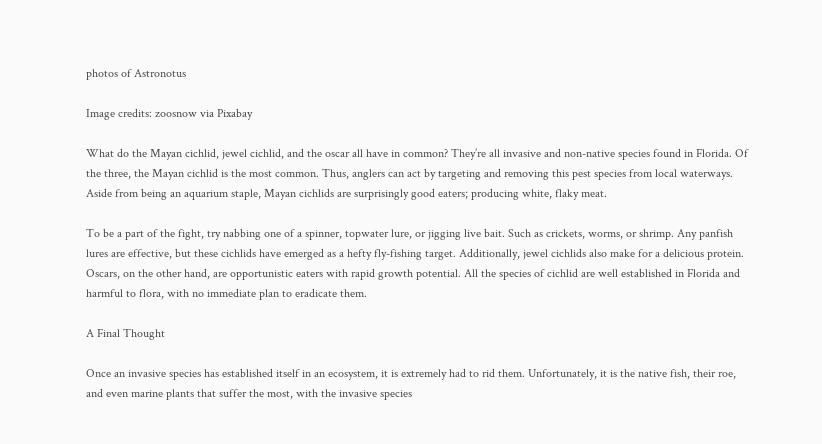photos of Astronotus

Image credits: zoosnow via Pixabay

What do the Mayan cichlid, jewel cichlid, and the oscar all have in common? They’re all invasive and non-native species found in Florida. Of the three, the Mayan cichlid is the most common. Thus, anglers can act by targeting and removing this pest species from local waterways. Aside from being an aquarium staple, Mayan cichlids are surprisingly good eaters; producing white, flaky meat.

To be a part of the fight, try nabbing one of a spinner, topwater lure, or jigging live bait. Such as crickets, worms, or shrimp. Any panfish lures are effective, but these cichlids have emerged as a hefty fly-fishing target. Additionally, jewel cichlids also make for a delicious protein. Oscars, on the other hand, are opportunistic eaters with rapid growth potential. All the species of cichlid are well established in Florida and harmful to flora, with no immediate plan to eradicate them.

A Final Thought

Once an invasive species has established itself in an ecosystem, it is extremely had to rid them. Unfortunately, it is the native fish, their roe, and even marine plants that suffer the most, with the invasive species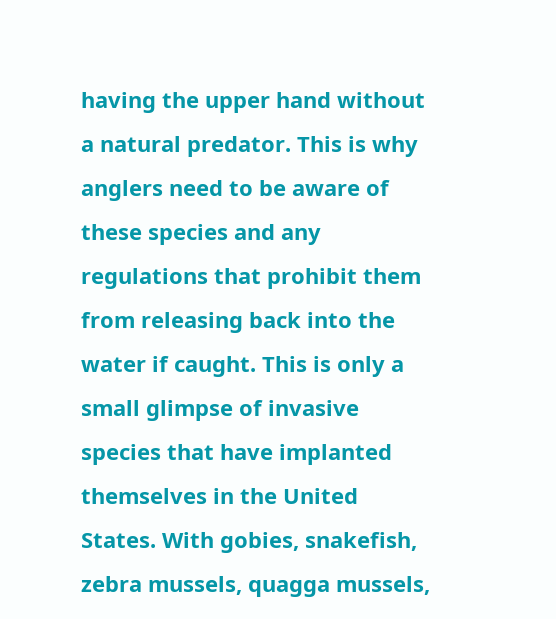having the upper hand without a natural predator. This is why anglers need to be aware of these species and any regulations that prohibit them from releasing back into the water if caught. This is only a small glimpse of invasive species that have implanted themselves in the United States. With gobies, snakefish, zebra mussels, quagga mussels,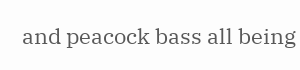and peacock bass all being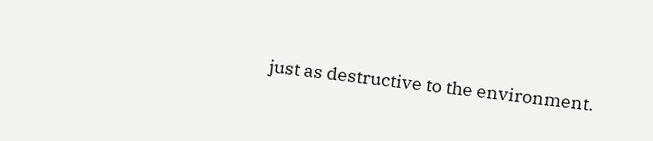just as destructive to the environment.